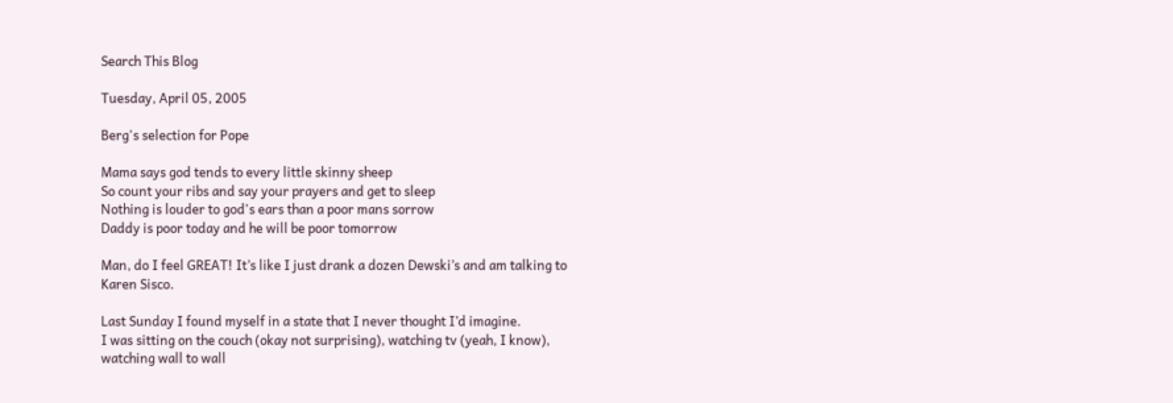Search This Blog

Tuesday, April 05, 2005

Berg's selection for Pope

Mama says god tends to every little skinny sheep
So count your ribs and say your prayers and get to sleep
Nothing is louder to god's ears than a poor mans sorrow
Daddy is poor today and he will be poor tomorrow

Man, do I feel GREAT! It’s like I just drank a dozen Dewski’s and am talking to Karen Sisco.

Last Sunday I found myself in a state that I never thought I’d imagine.
I was sitting on the couch (okay not surprising), watching tv (yeah, I know), watching wall to wall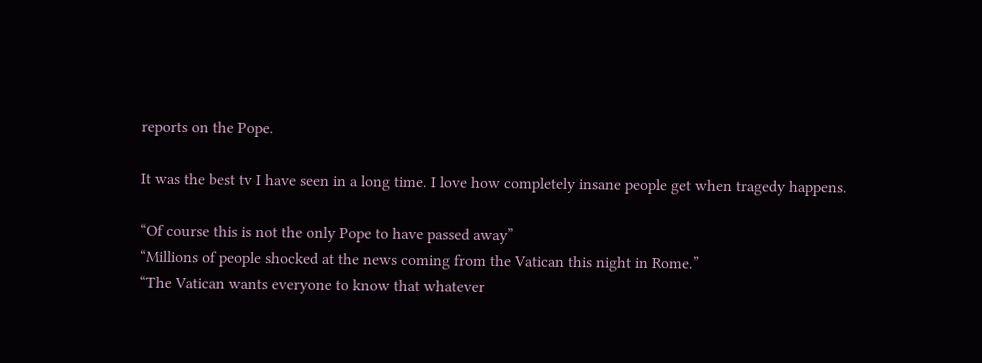reports on the Pope.

It was the best tv I have seen in a long time. I love how completely insane people get when tragedy happens.

“Of course this is not the only Pope to have passed away”
“Millions of people shocked at the news coming from the Vatican this night in Rome.”
“The Vatican wants everyone to know that whatever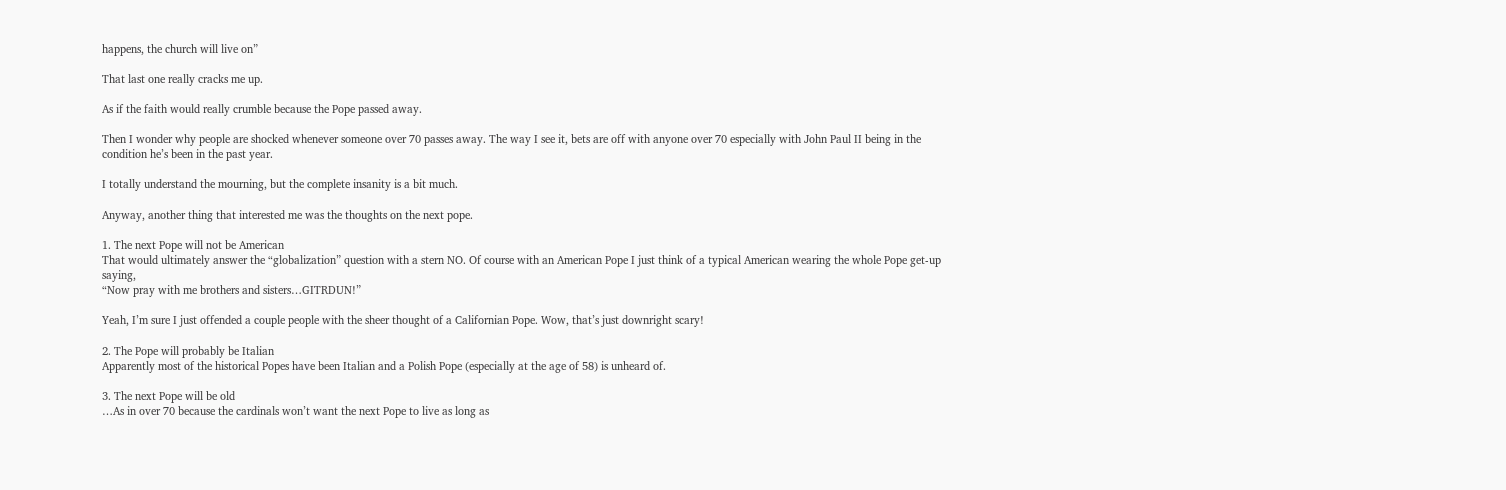happens, the church will live on”

That last one really cracks me up.

As if the faith would really crumble because the Pope passed away.

Then I wonder why people are shocked whenever someone over 70 passes away. The way I see it, bets are off with anyone over 70 especially with John Paul II being in the condition he’s been in the past year.

I totally understand the mourning, but the complete insanity is a bit much.

Anyway, another thing that interested me was the thoughts on the next pope.

1. The next Pope will not be American
That would ultimately answer the “globalization” question with a stern NO. Of course with an American Pope I just think of a typical American wearing the whole Pope get-up saying,
“Now pray with me brothers and sisters…GITRDUN!”

Yeah, I’m sure I just offended a couple people with the sheer thought of a Californian Pope. Wow, that’s just downright scary!

2. The Pope will probably be Italian
Apparently most of the historical Popes have been Italian and a Polish Pope (especially at the age of 58) is unheard of.

3. The next Pope will be old
…As in over 70 because the cardinals won’t want the next Pope to live as long as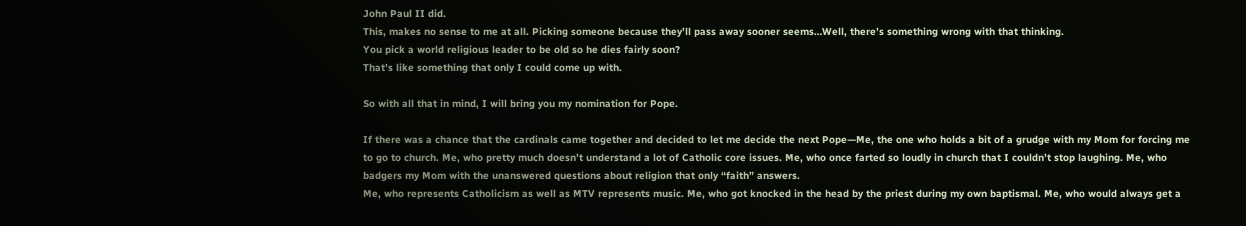John Paul II did.
This, makes no sense to me at all. Picking someone because they’ll pass away sooner seems…Well, there’s something wrong with that thinking.
You pick a world religious leader to be old so he dies fairly soon?
That’s like something that only I could come up with.

So with all that in mind, I will bring you my nomination for Pope.

If there was a chance that the cardinals came together and decided to let me decide the next Pope—Me, the one who holds a bit of a grudge with my Mom for forcing me to go to church. Me, who pretty much doesn’t understand a lot of Catholic core issues. Me, who once farted so loudly in church that I couldn’t stop laughing. Me, who badgers my Mom with the unanswered questions about religion that only “faith” answers.
Me, who represents Catholicism as well as MTV represents music. Me, who got knocked in the head by the priest during my own baptismal. Me, who would always get a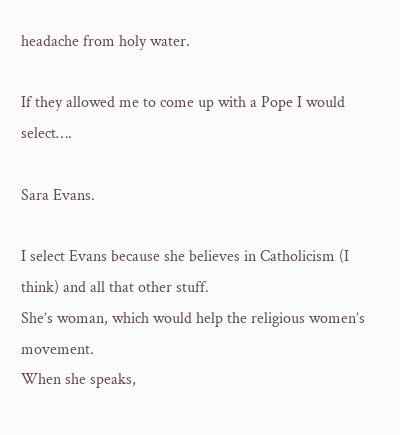headache from holy water.

If they allowed me to come up with a Pope I would select….

Sara Evans.

I select Evans because she believes in Catholicism (I think) and all that other stuff.
She’s woman, which would help the religious women’s movement.
When she speaks,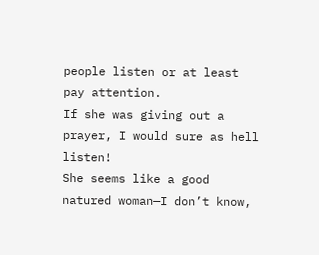people listen or at least pay attention.
If she was giving out a prayer, I would sure as hell listen!
She seems like a good natured woman—I don’t know,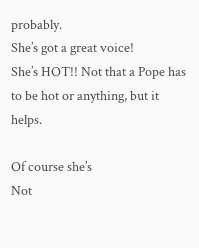probably.
She’s got a great voice!
She’s HOT!! Not that a Pope has to be hot or anything, but it helps.

Of course she’s
Not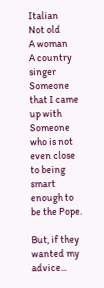Italian
Not old
A woman
A country singer
Someone that I came up with
Someone who is not even close to being smart enough to be the Pope.

But, if they wanted my advice...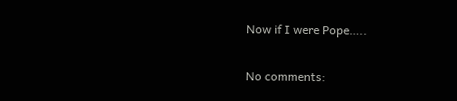Now if I were Pope…..

No comments: